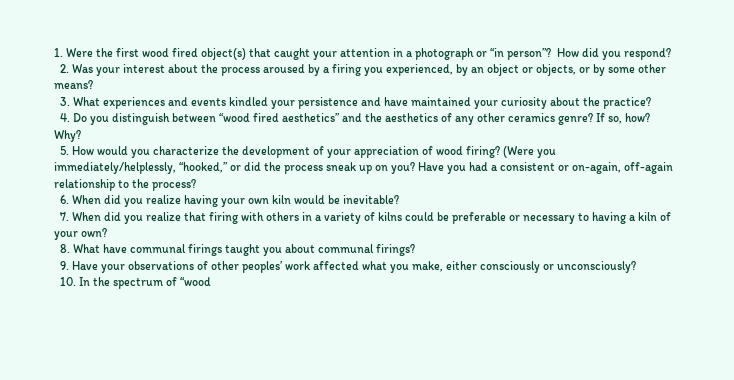1. Were the first wood fired object(s) that caught your attention in a photograph or “in person”?  How did you respond?
  2. Was your interest about the process aroused by a firing you experienced, by an object or objects, or by some other means?
  3. What experiences and events kindled your persistence and have maintained your curiosity about the practice?
  4. Do you distinguish between “wood fired aesthetics” and the aesthetics of any other ceramics genre? If so, how? Why?
  5. How would you characterize the development of your appreciation of wood firing? (Were you immediately/helplessly, “hooked,” or did the process sneak up on you? Have you had a consistent or on-again, off-again relationship to the process?
  6. When did you realize having your own kiln would be inevitable?
  7. When did you realize that firing with others in a variety of kilns could be preferable or necessary to having a kiln of your own?
  8. What have communal firings taught you about communal firings?
  9. Have your observations of other peoples’ work affected what you make, either consciously or unconsciously?
  10. In the spectrum of “wood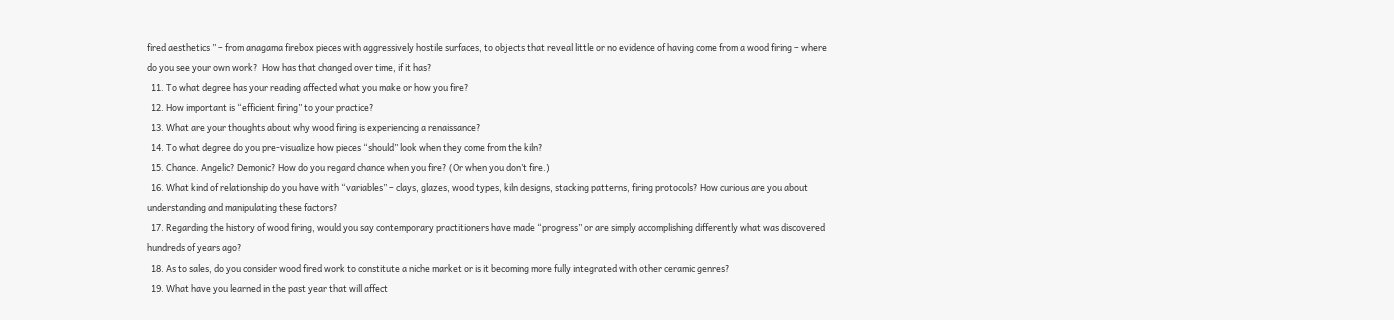fired aesthetics ” – from anagama firebox pieces with aggressively hostile surfaces, to objects that reveal little or no evidence of having come from a wood firing – where do you see your own work?  How has that changed over time, if it has?
  11. To what degree has your reading affected what you make or how you fire?
  12. How important is “efficient firing” to your practice?
  13. What are your thoughts about why wood firing is experiencing a renaissance?
  14. To what degree do you pre-visualize how pieces “should” look when they come from the kiln?
  15. Chance. Angelic? Demonic? How do you regard chance when you fire? (Or when you don’t fire.)
  16. What kind of relationship do you have with “variables” – clays, glazes, wood types, kiln designs, stacking patterns, firing protocols? How curious are you about understanding and manipulating these factors?
  17. Regarding the history of wood firing, would you say contemporary practitioners have made “progress” or are simply accomplishing differently what was discovered hundreds of years ago?
  18. As to sales, do you consider wood fired work to constitute a niche market or is it becoming more fully integrated with other ceramic genres?
  19. What have you learned in the past year that will affect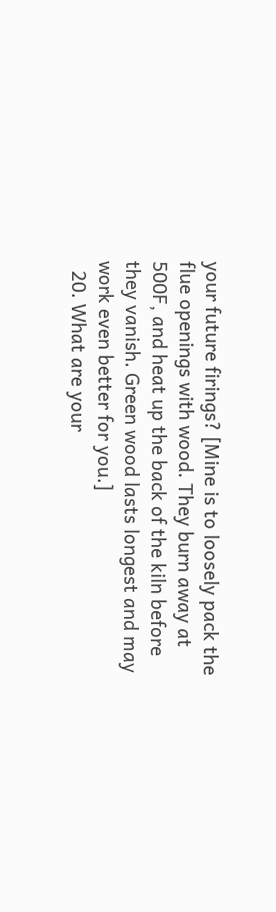your future firings? [Mine is to loosely pack the flue openings with wood. They burn away at 500F, and heat up the back of the kiln before they vanish. Green wood lasts longest and may work even better for you.]
  20. What are your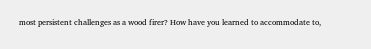most persistent challenges as a wood firer? How have you learned to accommodate to,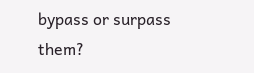bypass or surpass them?